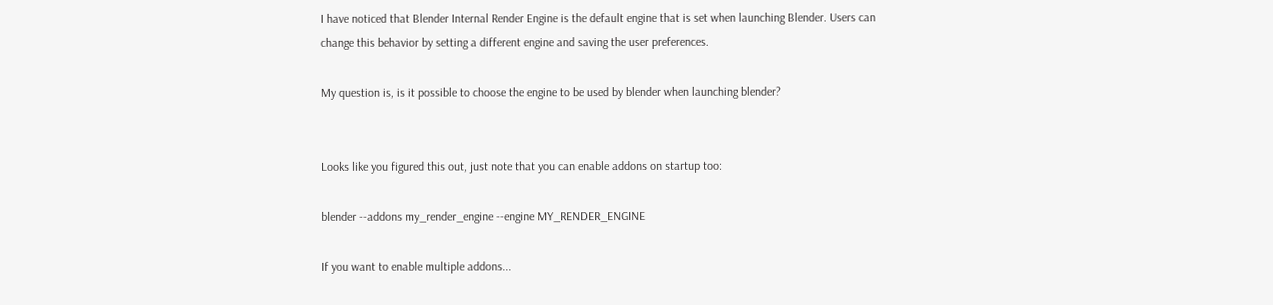I have noticed that Blender Internal Render Engine is the default engine that is set when launching Blender. Users can change this behavior by setting a different engine and saving the user preferences.

My question is, is it possible to choose the engine to be used by blender when launching blender?


Looks like you figured this out, just note that you can enable addons on startup too:

blender --addons my_render_engine --engine MY_RENDER_ENGINE

If you want to enable multiple addons...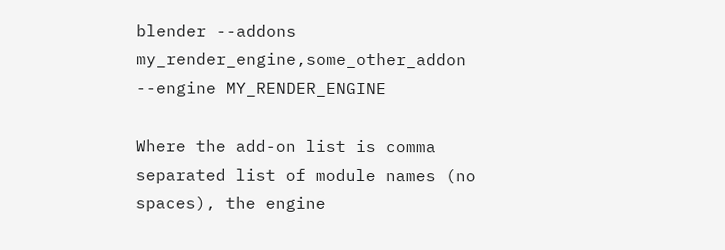blender --addons my_render_engine,some_other_addon --engine MY_RENDER_ENGINE

Where the add-on list is comma separated list of module names (no spaces), the engine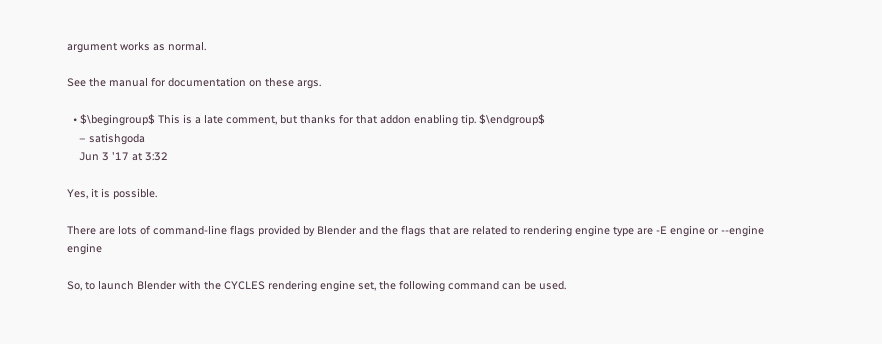argument works as normal.

See the manual for documentation on these args.

  • $\begingroup$ This is a late comment, but thanks for that addon enabling tip. $\endgroup$
    – satishgoda
    Jun 3 '17 at 3:32

Yes, it is possible.

There are lots of command-line flags provided by Blender and the flags that are related to rendering engine type are -E engine or --engine engine

So, to launch Blender with the CYCLES rendering engine set, the following command can be used.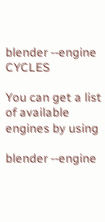blender --engine CYCLES

You can get a list of available engines by using

blender --engine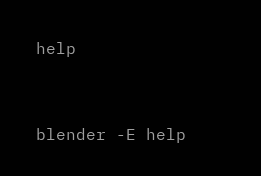help


blender -E help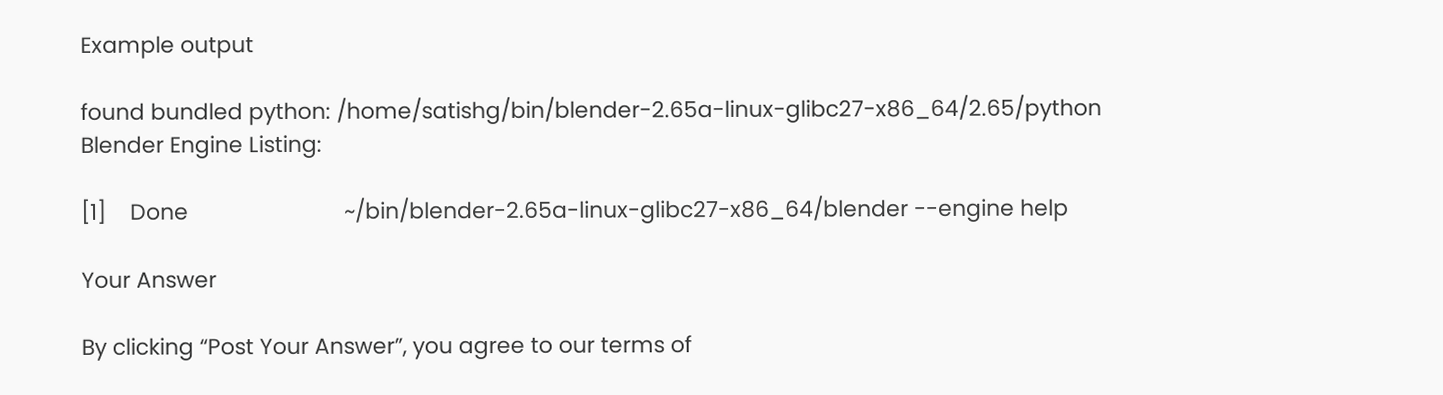Example output

found bundled python: /home/satishg/bin/blender-2.65a-linux-glibc27-x86_64/2.65/python
Blender Engine Listing:

[1]    Done                          ~/bin/blender-2.65a-linux-glibc27-x86_64/blender --engine help

Your Answer

By clicking “Post Your Answer”, you agree to our terms of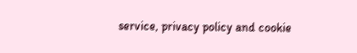service, privacy policy and cookie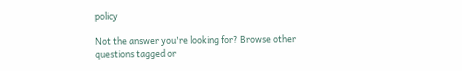policy

Not the answer you're looking for? Browse other questions tagged or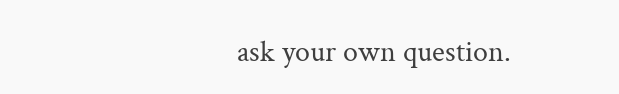ask your own question.